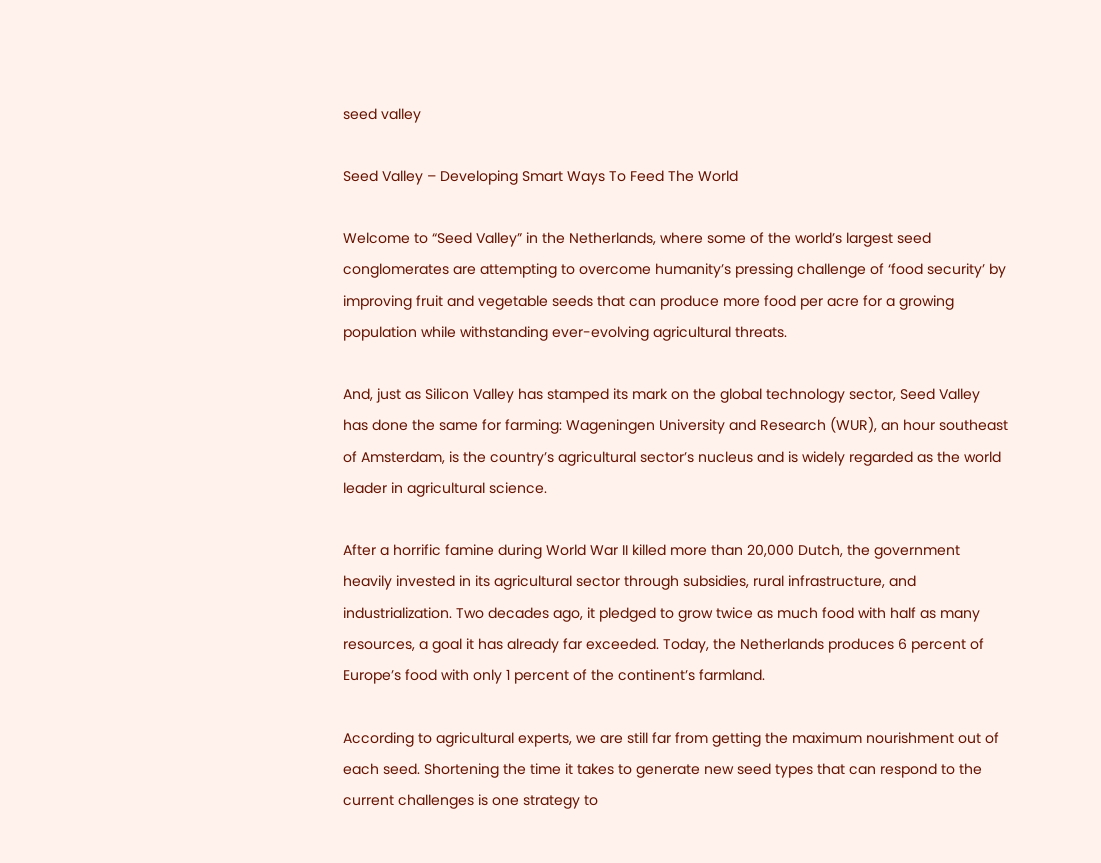seed valley

Seed Valley – Developing Smart Ways To Feed The World

Welcome to “Seed Valley” in the Netherlands, where some of the world’s largest seed conglomerates are attempting to overcome humanity’s pressing challenge of ‘food security’ by improving fruit and vegetable seeds that can produce more food per acre for a growing population while withstanding ever-evolving agricultural threats.

And, just as Silicon Valley has stamped its mark on the global technology sector, Seed Valley has done the same for farming: Wageningen University and Research (WUR), an hour southeast of Amsterdam, is the country’s agricultural sector’s nucleus and is widely regarded as the world leader in agricultural science.

After a horrific famine during World War II killed more than 20,000 Dutch, the government heavily invested in its agricultural sector through subsidies, rural infrastructure, and industrialization. Two decades ago, it pledged to grow twice as much food with half as many resources, a goal it has already far exceeded. Today, the Netherlands produces 6 percent of Europe’s food with only 1 percent of the continent’s farmland.

According to agricultural experts, we are still far from getting the maximum nourishment out of each seed. Shortening the time it takes to generate new seed types that can respond to the current challenges is one strategy to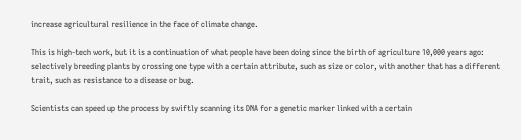increase agricultural resilience in the face of climate change.

This is high-tech work, but it is a continuation of what people have been doing since the birth of agriculture 10,000 years ago: selectively breeding plants by crossing one type with a certain attribute, such as size or color, with another that has a different trait, such as resistance to a disease or bug.

Scientists can speed up the process by swiftly scanning its DNA for a genetic marker linked with a certain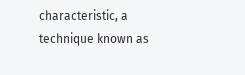characteristic, a technique known as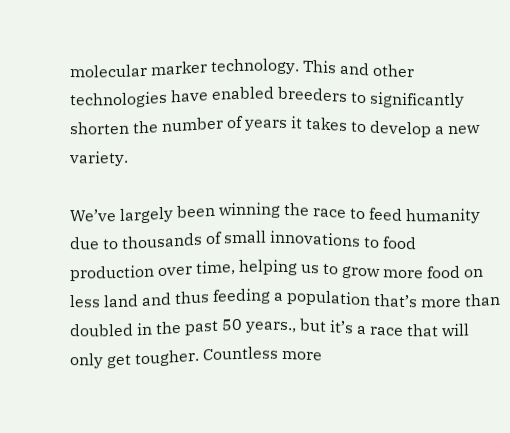molecular marker technology. This and other technologies have enabled breeders to significantly shorten the number of years it takes to develop a new variety.

We’ve largely been winning the race to feed humanity due to thousands of small innovations to food production over time, helping us to grow more food on less land and thus feeding a population that’s more than doubled in the past 50 years., but it’s a race that will only get tougher. Countless more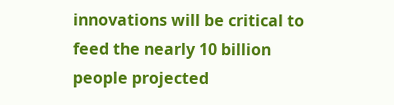innovations will be critical to feed the nearly 10 billion people projected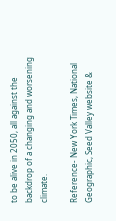to be alive in 2050, all against the backdrop of a changing and worsening climate.

Reference- New York Times, National Geographic, Seed Valley website &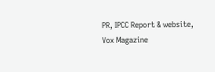PR, IPCC Report & website, Vox Magazine